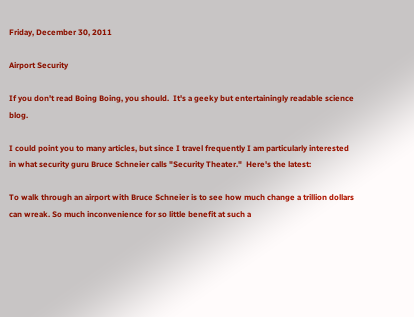Friday, December 30, 2011

Airport Security

If you don't read Boing Boing, you should.  It's a geeky but entertainingly readable science blog.

I could point you to many articles, but since I travel frequently I am particularly interested in what security guru Bruce Schneier calls "Security Theater."  Here's the latest:

To walk through an airport with Bruce Schneier is to see how much change a trillion dollars can wreak. So much inconvenience for so little benefit at such a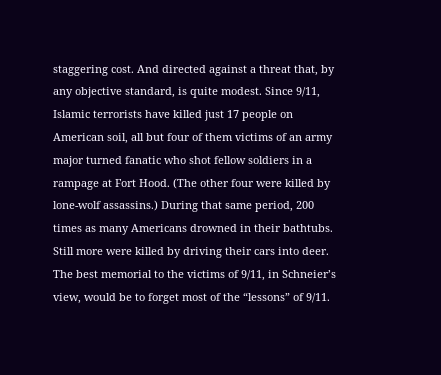staggering cost. And directed against a threat that, by any objective standard, is quite modest. Since 9/11, Islamic terrorists have killed just 17 people on American soil, all but four of them victims of an army major turned fanatic who shot fellow soldiers in a rampage at Fort Hood. (The other four were killed by lone-wolf assassins.) During that same period, 200 times as many Americans drowned in their bathtubs. Still more were killed by driving their cars into deer. The best memorial to the victims of 9/11, in Schneier’s view, would be to forget most of the “lessons” of 9/11.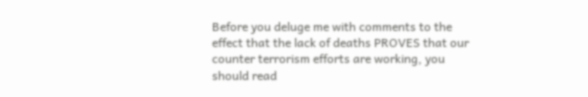Before you deluge me with comments to the effect that the lack of deaths PROVES that our counter terrorism efforts are working, you should read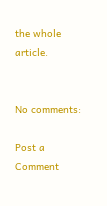the whole article.


No comments:

Post a Comment